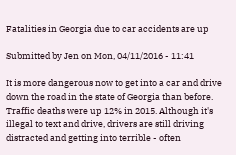Fatalities in Georgia due to car accidents are up

Submitted by Jen on Mon, 04/11/2016 - 11:41

It is more dangerous now to get into a car and drive down the road in the state of Georgia than before. Traffic deaths were up 12% in 2015. Although it's illegal to text and drive, drivers are still driving distracted and getting into terrible - often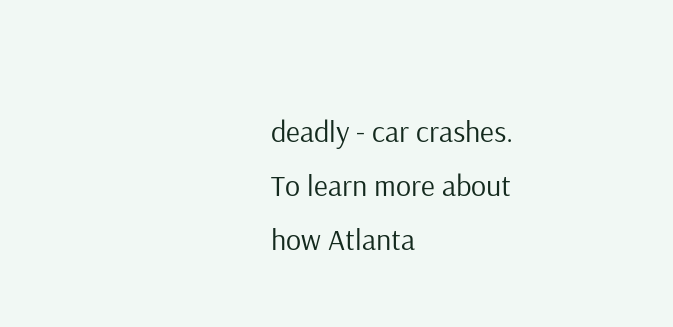deadly - car crashes. To learn more about how Atlanta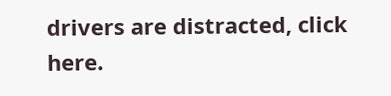drivers are distracted, click here.